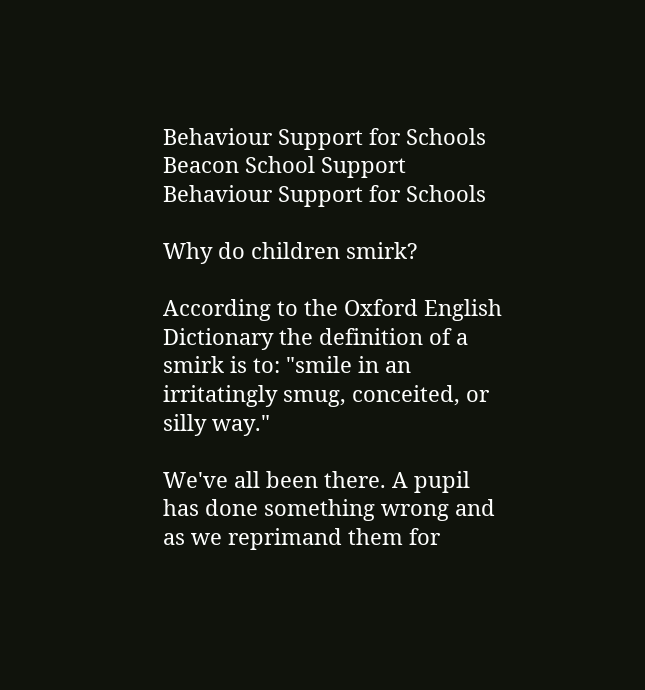Behaviour Support for Schools
Beacon School Support
Behaviour Support for Schools

Why do children smirk?

According to the Oxford English Dictionary the definition of a smirk is to: "smile in an irritatingly smug, conceited, or silly way."

We've all been there. A pupil has done something wrong and as we reprimand them for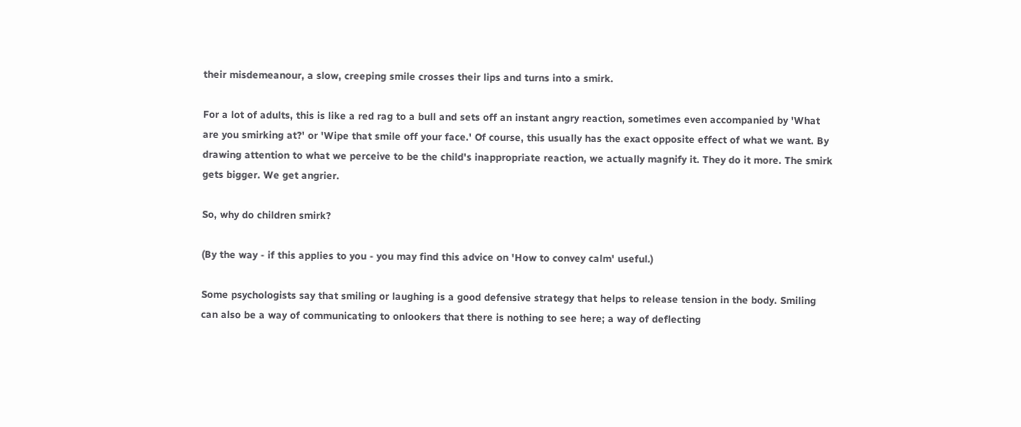their misdemeanour, a slow, creeping smile crosses their lips and turns into a smirk.

For a lot of adults, this is like a red rag to a bull and sets off an instant angry reaction, sometimes even accompanied by 'What are you smirking at?' or 'Wipe that smile off your face.' Of course, this usually has the exact opposite effect of what we want. By drawing attention to what we perceive to be the child's inappropriate reaction, we actually magnify it. They do it more. The smirk gets bigger. We get angrier.

So, why do children smirk?

(By the way - if this applies to you - you may find this advice on 'How to convey calm' useful.)

Some psychologists say that smiling or laughing is a good defensive strategy that helps to release tension in the body. Smiling can also be a way of communicating to onlookers that there is nothing to see here; a way of deflecting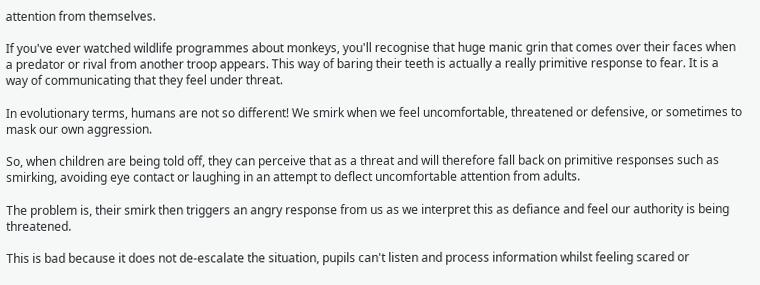attention from themselves.

If you've ever watched wildlife programmes about monkeys, you'll recognise that huge manic grin that comes over their faces when a predator or rival from another troop appears. This way of baring their teeth is actually a really primitive response to fear. It is a way of communicating that they feel under threat.

In evolutionary terms, humans are not so different! We smirk when we feel uncomfortable, threatened or defensive, or sometimes to mask our own aggression.

So, when children are being told off, they can perceive that as a threat and will therefore fall back on primitive responses such as smirking, avoiding eye contact or laughing in an attempt to deflect uncomfortable attention from adults.

The problem is, their smirk then triggers an angry response from us as we interpret this as defiance and feel our authority is being threatened.

This is bad because it does not de-escalate the situation, pupils can't listen and process information whilst feeling scared or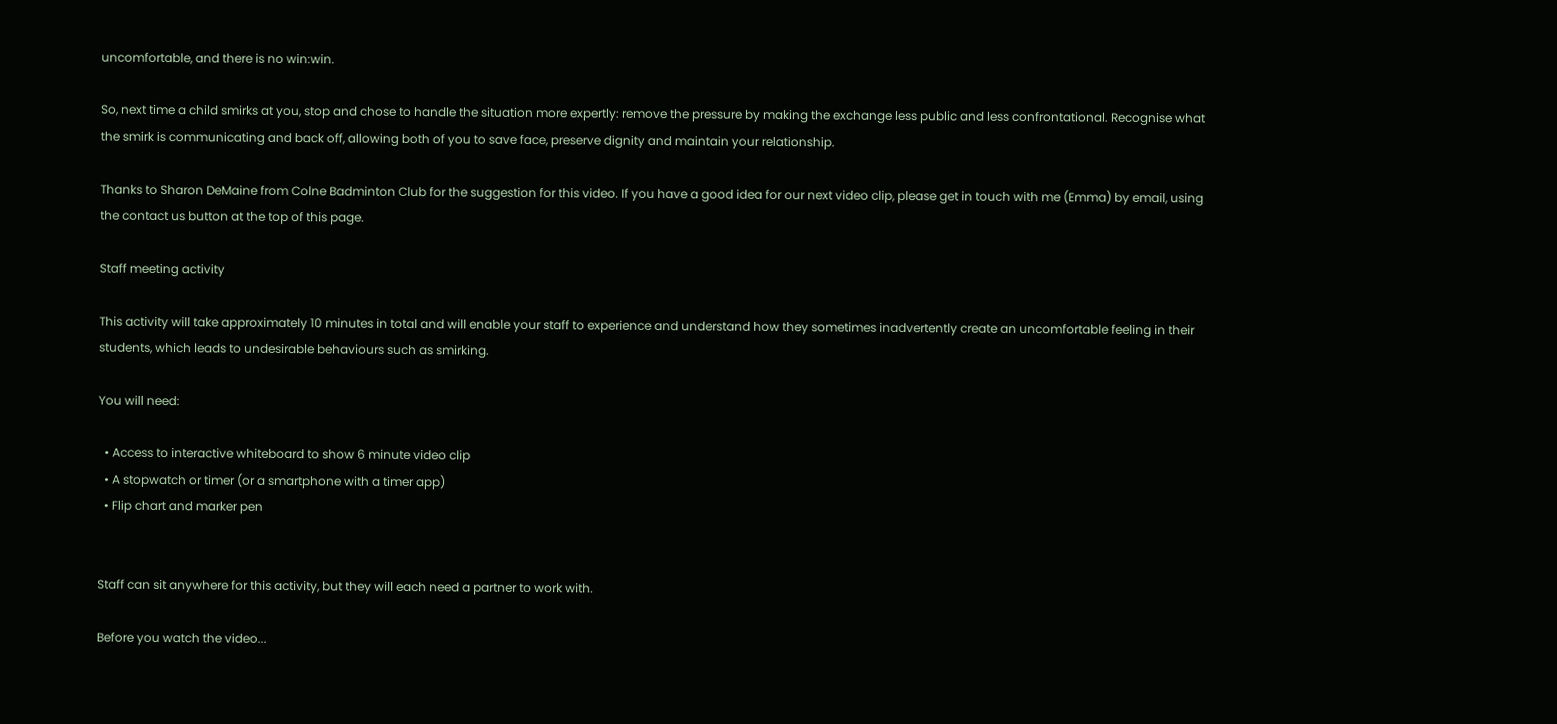uncomfortable, and there is no win:win.

So, next time a child smirks at you, stop and chose to handle the situation more expertly: remove the pressure by making the exchange less public and less confrontational. Recognise what the smirk is communicating and back off, allowing both of you to save face, preserve dignity and maintain your relationship.

Thanks to Sharon DeMaine from Colne Badminton Club for the suggestion for this video. If you have a good idea for our next video clip, please get in touch with me (Emma) by email, using the contact us button at the top of this page.

Staff meeting activity

This activity will take approximately 10 minutes in total and will enable your staff to experience and understand how they sometimes inadvertently create an uncomfortable feeling in their students, which leads to undesirable behaviours such as smirking.

You will need:

  • Access to interactive whiteboard to show 6 minute video clip
  • A stopwatch or timer (or a smartphone with a timer app)
  • Flip chart and marker pen


Staff can sit anywhere for this activity, but they will each need a partner to work with.

Before you watch the video...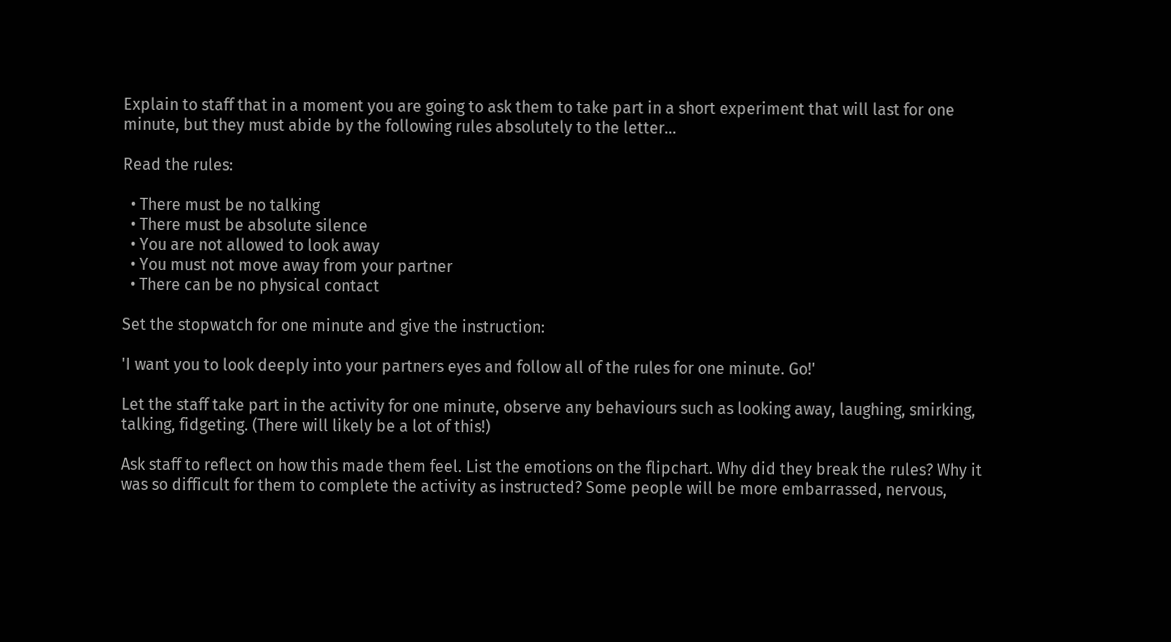Explain to staff that in a moment you are going to ask them to take part in a short experiment that will last for one minute, but they must abide by the following rules absolutely to the letter...

Read the rules:

  • There must be no talking
  • There must be absolute silence
  • You are not allowed to look away
  • You must not move away from your partner
  • There can be no physical contact

Set the stopwatch for one minute and give the instruction:

'I want you to look deeply into your partners eyes and follow all of the rules for one minute. Go!'

Let the staff take part in the activity for one minute, observe any behaviours such as looking away, laughing, smirking, talking, fidgeting. (There will likely be a lot of this!)

Ask staff to reflect on how this made them feel. List the emotions on the flipchart. Why did they break the rules? Why it was so difficult for them to complete the activity as instructed? Some people will be more embarrassed, nervous,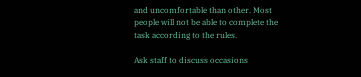and uncomfortable than other. Most people will not be able to complete the task according to the rules.

Ask staff to discuss occasions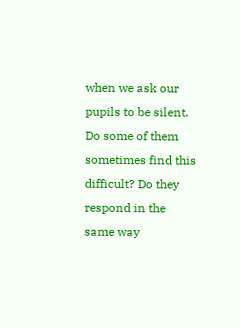when we ask our pupils to be silent. Do some of them sometimes find this difficult? Do they respond in the same way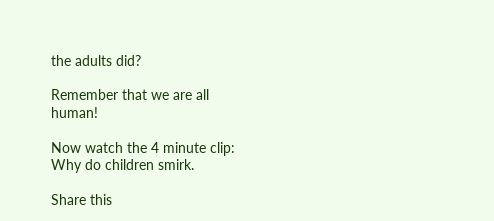the adults did?

Remember that we are all human!

Now watch the 4 minute clip: Why do children smirk.

Share this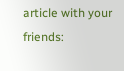article with your friends: